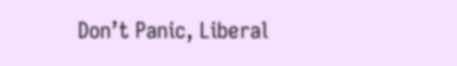Don’t Panic, Liberal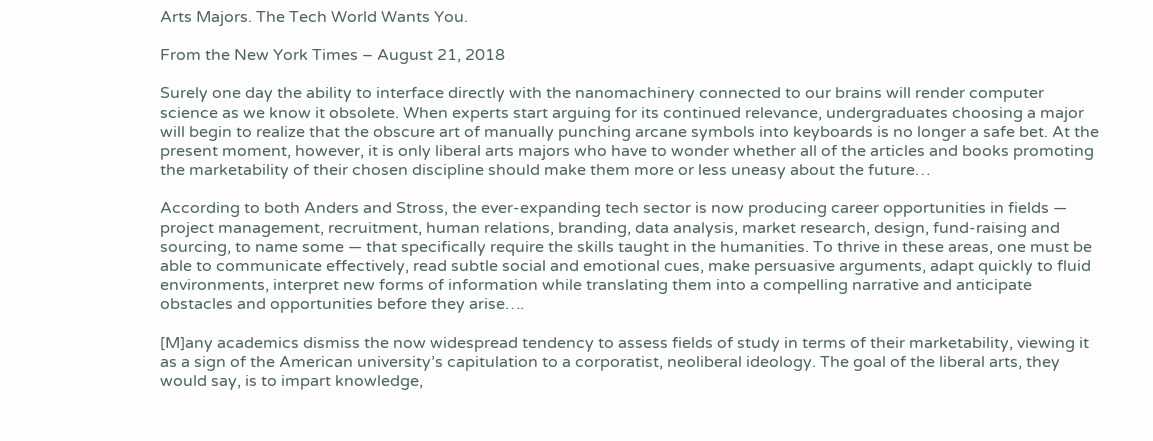Arts Majors. The Tech World Wants You.

From the New York Times – August 21, 2018

Surely one day the ability to interface directly with the nanomachinery connected to our brains will render computer science as we know it obsolete. When experts start arguing for its continued relevance, undergraduates choosing a major will begin to realize that the obscure art of manually punching arcane symbols into keyboards is no longer a safe bet. At the present moment, however, it is only liberal arts majors who have to wonder whether all of the articles and books promoting the marketability of their chosen discipline should make them more or less uneasy about the future…

According to both Anders and Stross, the ever-expanding tech sector is now producing career opportunities in fields — project management, recruitment, human relations, branding, data analysis, market research, design, fund-raising and sourcing, to name some — that specifically require the skills taught in the humanities. To thrive in these areas, one must be able to communicate effectively, read subtle social and emotional cues, make persuasive arguments, adapt quickly to fluid environments, interpret new forms of information while translating them into a compelling narrative and anticipate obstacles and opportunities before they arise….

[M]any academics dismiss the now widespread tendency to assess fields of study in terms of their marketability, viewing it as a sign of the American university’s capitulation to a corporatist, neoliberal ideology. The goal of the liberal arts, they would say, is to impart knowledge,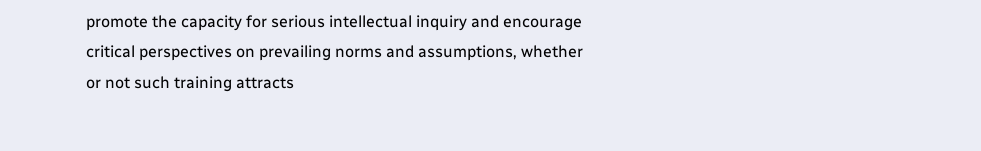promote the capacity for serious intellectual inquiry and encourage critical perspectives on prevailing norms and assumptions, whether or not such training attracts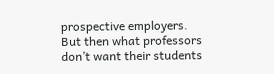prospective employers. But then what professors don’t want their students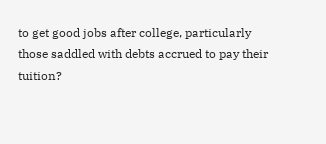to get good jobs after college, particularly those saddled with debts accrued to pay their tuition?